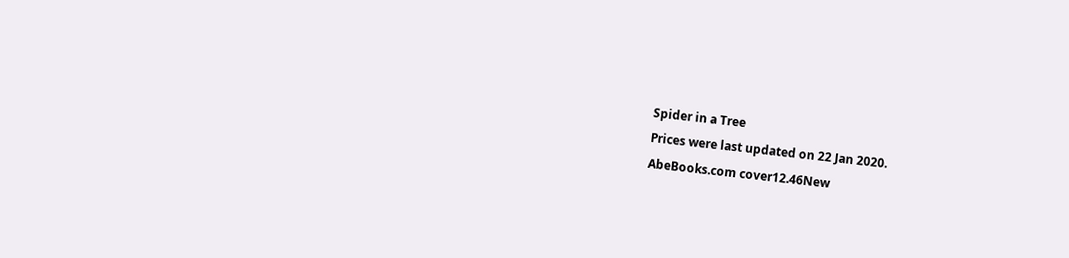Spider in a Tree
Prices were last updated on 22 Jan 2020.
AbeBooks.com cover12.46New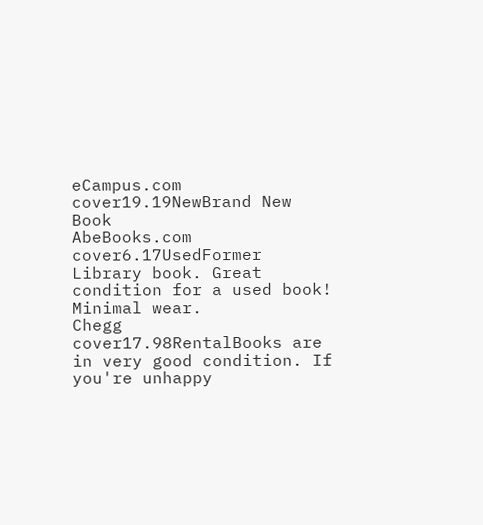eCampus.com cover19.19NewBrand New Book
AbeBooks.com cover6.17UsedFormer Library book. Great condition for a used book! Minimal wear.
Chegg cover17.98RentalBooks are in very good condition. If you're unhappy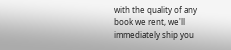with the quality of any book we rent, we'll immediately ship you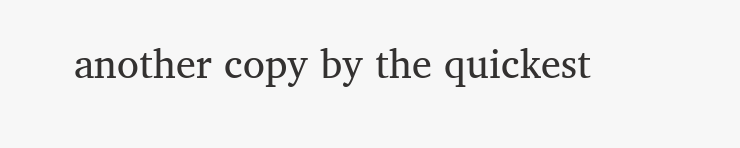another copy by the quickest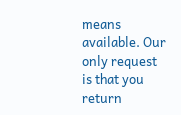means available. Our only request is that you return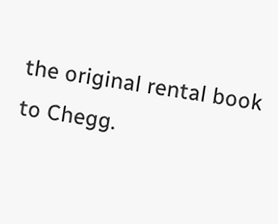the original rental book to Chegg.